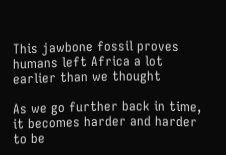This jawbone fossil proves humans left Africa a lot earlier than we thought

As we go further back in time, it becomes harder and harder to be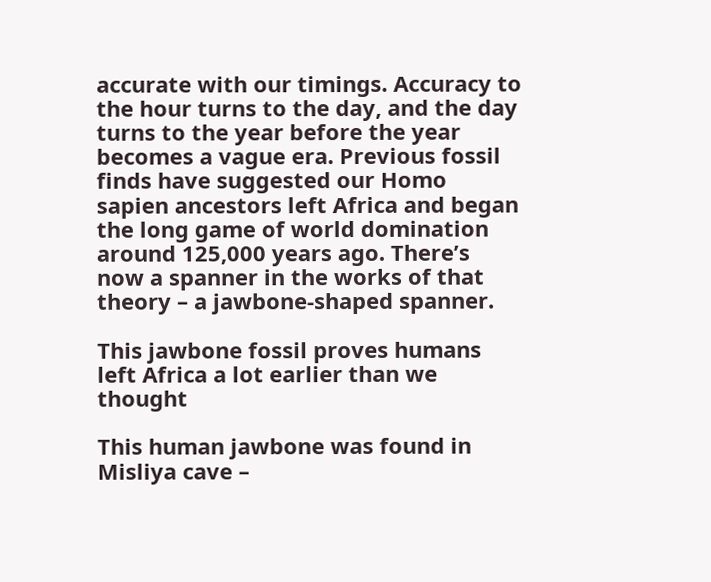accurate with our timings. Accuracy to the hour turns to the day, and the day turns to the year before the year becomes a vague era. Previous fossil finds have suggested our Homo sapien ancestors left Africa and began the long game of world domination around 125,000 years ago. There’s now a spanner in the works of that theory – a jawbone-shaped spanner.

This jawbone fossil proves humans left Africa a lot earlier than we thought

This human jawbone was found in Misliya cave –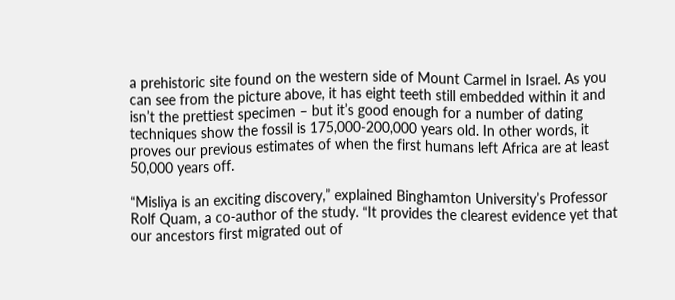a prehistoric site found on the western side of Mount Carmel in Israel. As you can see from the picture above, it has eight teeth still embedded within it and isn’t the prettiest specimen – but it’s good enough for a number of dating techniques show the fossil is 175,000-200,000 years old. In other words, it proves our previous estimates of when the first humans left Africa are at least 50,000 years off.

“Misliya is an exciting discovery,” explained Binghamton University’s Professor Rolf Quam, a co-author of the study. “It provides the clearest evidence yet that our ancestors first migrated out of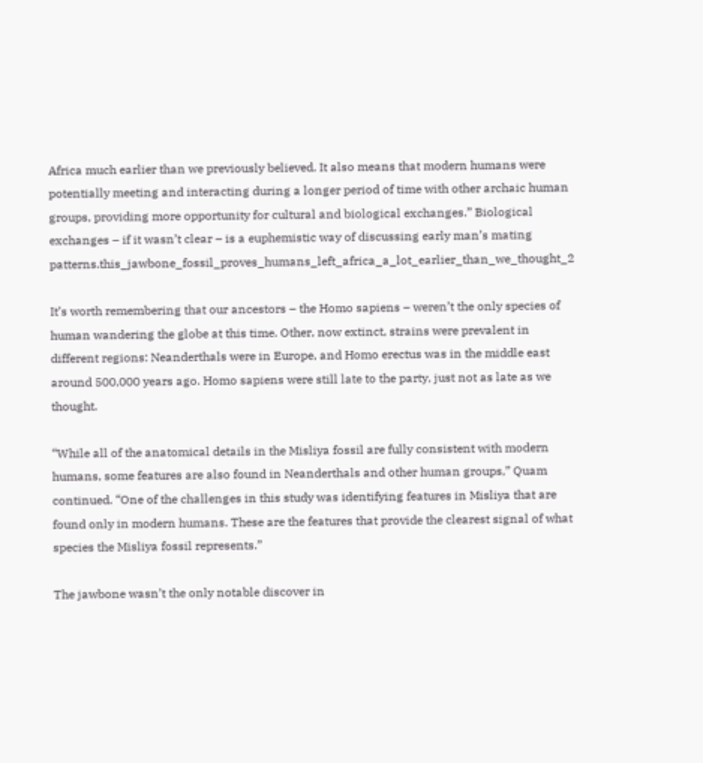Africa much earlier than we previously believed. It also means that modern humans were potentially meeting and interacting during a longer period of time with other archaic human groups, providing more opportunity for cultural and biological exchanges.” Biological exchanges – if it wasn’t clear – is a euphemistic way of discussing early man’s mating patterns.this_jawbone_fossil_proves_humans_left_africa_a_lot_earlier_than_we_thought_2

It’s worth remembering that our ancestors – the Homo sapiens – weren’t the only species of human wandering the globe at this time. Other, now extinct, strains were prevalent in different regions: Neanderthals were in Europe, and Homo erectus was in the middle east around 500,000 years ago. Homo sapiens were still late to the party, just not as late as we thought.

“While all of the anatomical details in the Misliya fossil are fully consistent with modern humans, some features are also found in Neanderthals and other human groups,” Quam continued. “One of the challenges in this study was identifying features in Misliya that are found only in modern humans. These are the features that provide the clearest signal of what species the Misliya fossil represents.”

The jawbone wasn’t the only notable discover in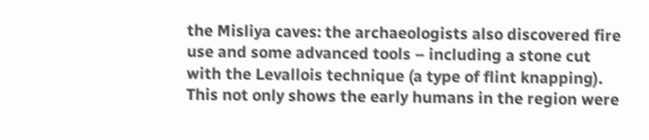the Misliya caves: the archaeologists also discovered fire use and some advanced tools – including a stone cut with the Levallois technique (a type of flint knapping). This not only shows the early humans in the region were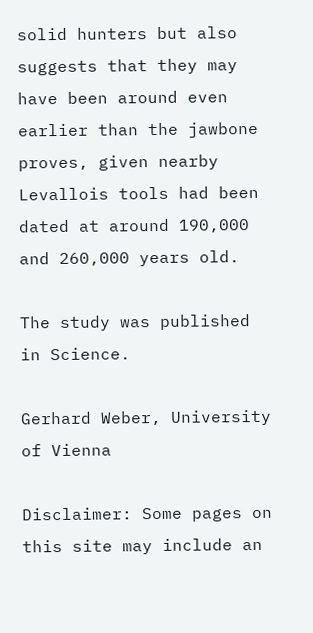solid hunters but also suggests that they may have been around even earlier than the jawbone proves, given nearby Levallois tools had been dated at around 190,000 and 260,000 years old.

The study was published in Science.

Gerhard Weber, University of Vienna

Disclaimer: Some pages on this site may include an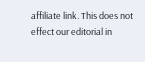affiliate link. This does not effect our editorial in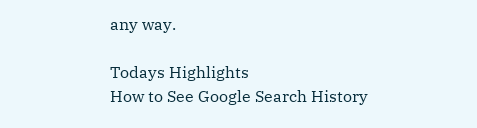any way.

Todays Highlights
How to See Google Search History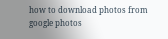how to download photos from google photos